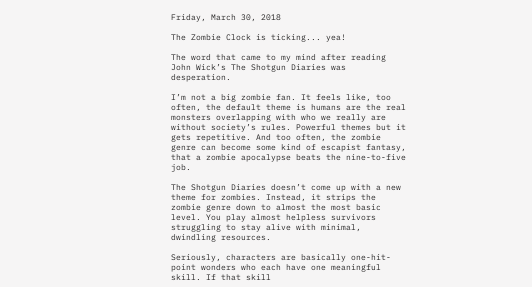Friday, March 30, 2018

The Zombie Clock is ticking... yea!

The word that came to my mind after reading John Wick’s The Shotgun Diaries was desperation.

I’m not a big zombie fan. It feels like, too often, the default theme is humans are the real monsters overlapping with who we really are without society’s rules. Powerful themes but it gets repetitive. And too often, the zombie genre can become some kind of escapist fantasy, that a zombie apocalypse beats the nine-to-five job.

The Shotgun Diaries doesn’t come up with a new theme for zombies. Instead, it strips the zombie genre down to almost the most basic level. You play almost helpless survivors struggling to stay alive with minimal, dwindling resources.

Seriously, characters are basically one-hit-point wonders who each have one meaningful skill. If that skill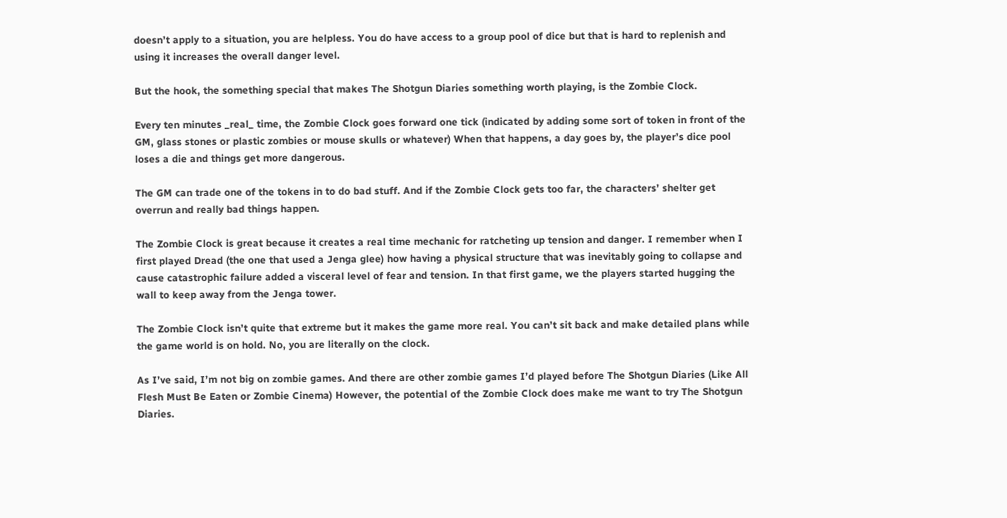doesn’t apply to a situation, you are helpless. You do have access to a group pool of dice but that is hard to replenish and using it increases the overall danger level.

But the hook, the something special that makes The Shotgun Diaries something worth playing, is the Zombie Clock.

Every ten minutes _real_ time, the Zombie Clock goes forward one tick (indicated by adding some sort of token in front of the GM, glass stones or plastic zombies or mouse skulls or whatever) When that happens, a day goes by, the player’s dice pool loses a die and things get more dangerous.

The GM can trade one of the tokens in to do bad stuff. And if the Zombie Clock gets too far, the characters’ shelter get overrun and really bad things happen.

The Zombie Clock is great because it creates a real time mechanic for ratcheting up tension and danger. I remember when I first played Dread (the one that used a Jenga glee) how having a physical structure that was inevitably going to collapse and cause catastrophic failure added a visceral level of fear and tension. In that first game, we the players started hugging the wall to keep away from the Jenga tower.

The Zombie Clock isn’t quite that extreme but it makes the game more real. You can’t sit back and make detailed plans while the game world is on hold. No, you are literally on the clock.

As I’ve said, I’m not big on zombie games. And there are other zombie games I’d played before The Shotgun Diaries (Like All Flesh Must Be Eaten or Zombie Cinema) However, the potential of the Zombie Clock does make me want to try The Shotgun Diaries.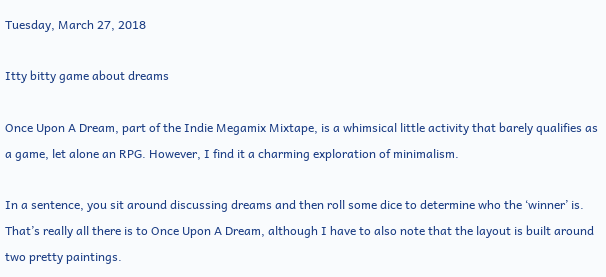Tuesday, March 27, 2018

Itty bitty game about dreams

Once Upon A Dream, part of the Indie Megamix Mixtape, is a whimsical little activity that barely qualifies as a game, let alone an RPG. However, I find it a charming exploration of minimalism.

In a sentence, you sit around discussing dreams and then roll some dice to determine who the ‘winner’ is. That’s really all there is to Once Upon A Dream, although I have to also note that the layout is built around two pretty paintings.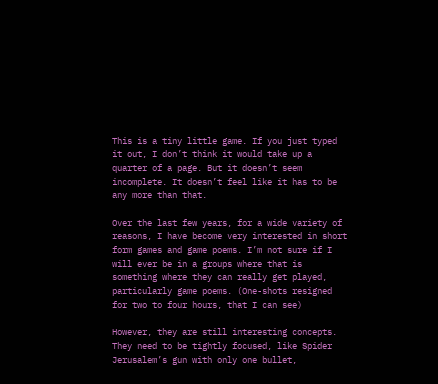This is a tiny little game. If you just typed it out, I don’t think it would take up a quarter of a page. But it doesn’t seem incomplete. It doesn’t feel like it has to be any more than that.

Over the last few years, for a wide variety of reasons, I have become very interested in short form games and game poems. I’m not sure if I will ever be in a groups where that is something where they can really get played, particularly game poems. (One-shots resigned for two to four hours, that I can see)

However, they are still interesting concepts. They need to be tightly focused, like Spider Jerusalem’s gun with only one bullet,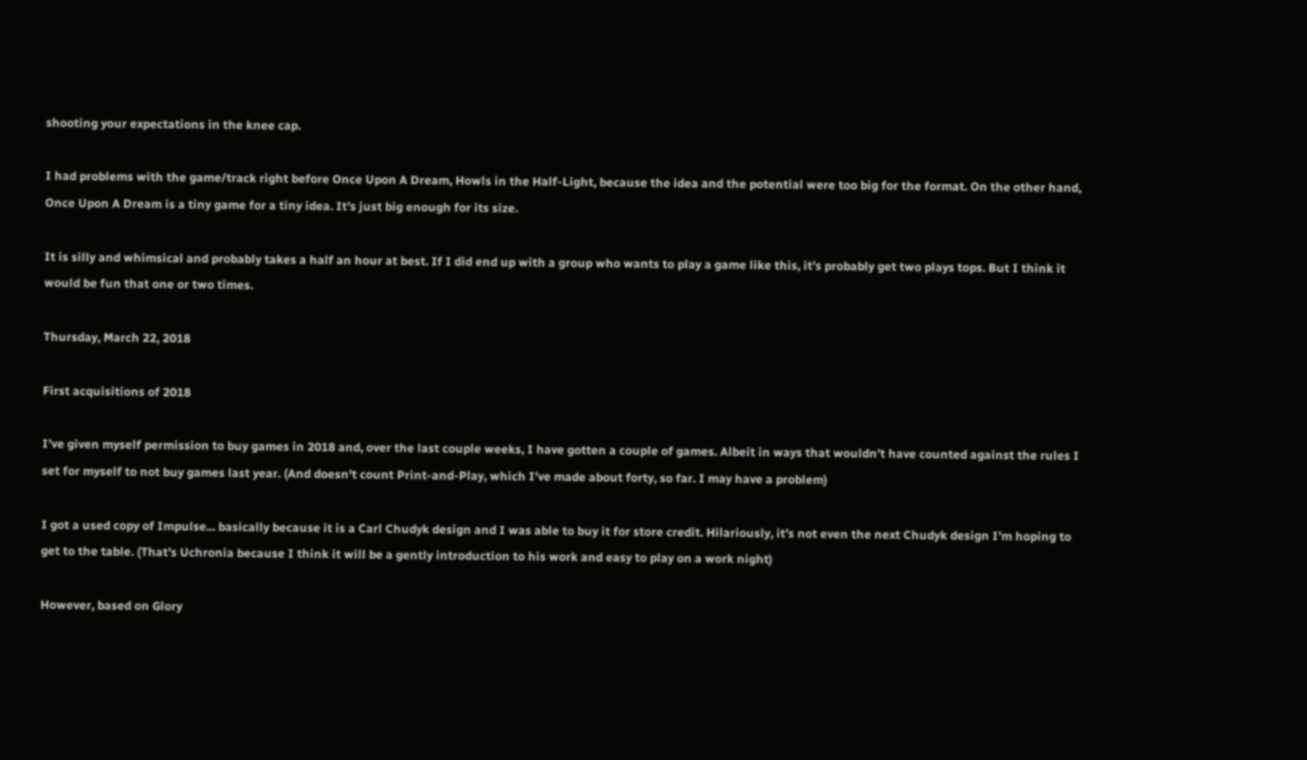shooting your expectations in the knee cap.

I had problems with the game/track right before Once Upon A Dream, Howls in the Half-Light, because the idea and the potential were too big for the format. On the other hand, Once Upon A Dream is a tiny game for a tiny idea. It’s just big enough for its size.

It is silly and whimsical and probably takes a half an hour at best. If I did end up with a group who wants to play a game like this, it’s probably get two plays tops. But I think it would be fun that one or two times.

Thursday, March 22, 2018

First acquisitions of 2018

I’ve given myself permission to buy games in 2018 and, over the last couple weeks, I have gotten a couple of games. Albeit in ways that wouldn’t have counted against the rules I set for myself to not buy games last year. (And doesn't count Print-and-Play, which I’ve made about forty, so far. I may have a problem)

I got a used copy of Impulse... basically because it is a Carl Chudyk design and I was able to buy it for store credit. Hilariously, it’s not even the next Chudyk design I’m hoping to get to the table. (That’s Uchronia because I think it will be a gently introduction to his work and easy to play on a work night)

However, based on Glory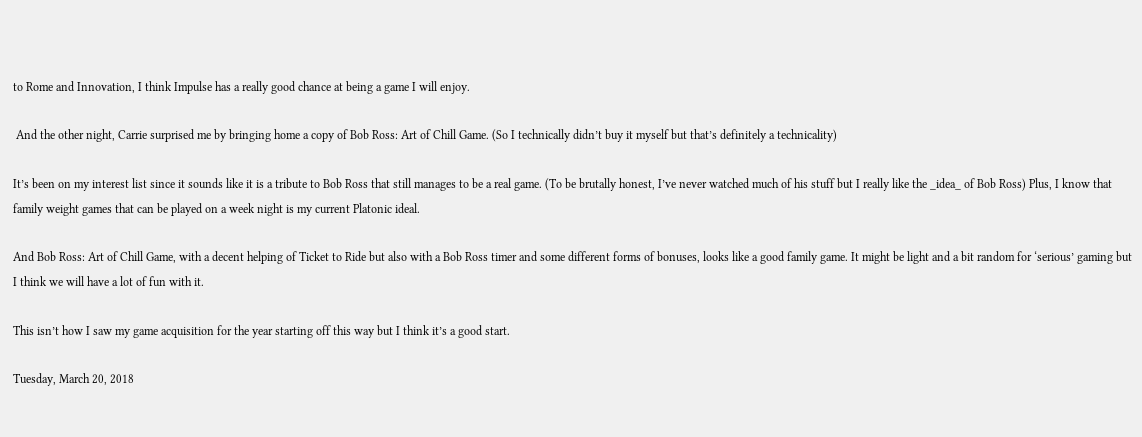to Rome and Innovation, I think Impulse has a really good chance at being a game I will enjoy.

 And the other night, Carrie surprised me by bringing home a copy of Bob Ross: Art of Chill Game. (So I technically didn’t buy it myself but that’s definitely a technicality)

It’s been on my interest list since it sounds like it is a tribute to Bob Ross that still manages to be a real game. (To be brutally honest, I’ve never watched much of his stuff but I really like the _idea_ of Bob Ross) Plus, I know that family weight games that can be played on a week night is my current Platonic ideal.

And Bob Ross: Art of Chill Game, with a decent helping of Ticket to Ride but also with a Bob Ross timer and some different forms of bonuses, looks like a good family game. It might be light and a bit random for ‘serious’ gaming but I think we will have a lot of fun with it.

This isn’t how I saw my game acquisition for the year starting off this way but I think it’s a good start.

Tuesday, March 20, 2018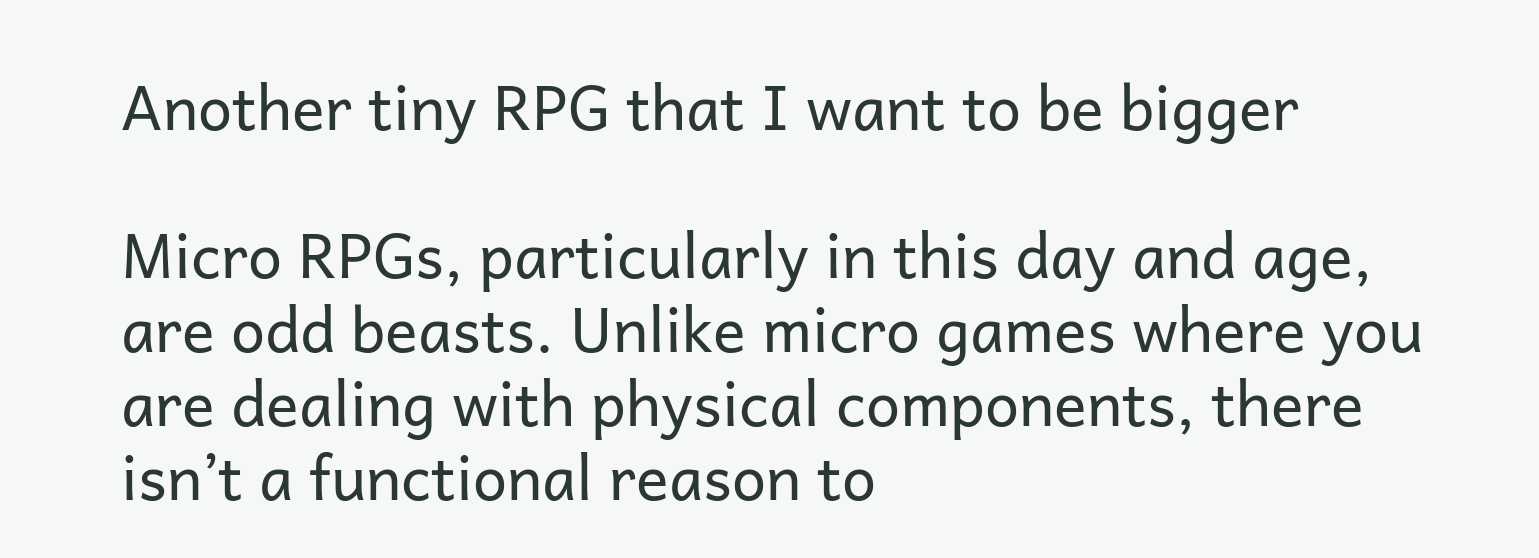Another tiny RPG that I want to be bigger

Micro RPGs, particularly in this day and age, are odd beasts. Unlike micro games where you are dealing with physical components, there isn’t a functional reason to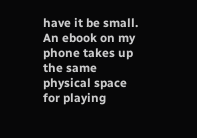have it be small. An ebook on my phone takes up the same physical space for playing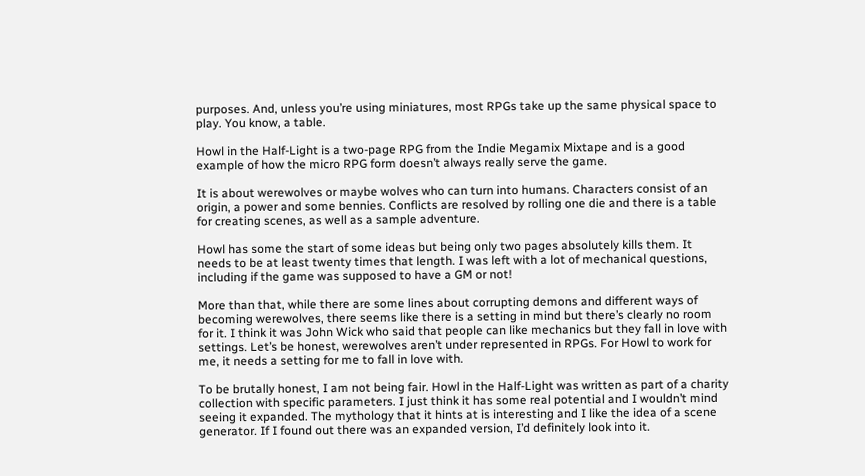purposes. And, unless you’re using miniatures, most RPGs take up the same physical space to play. You know, a table.

Howl in the Half-Light is a two-page RPG from the Indie Megamix Mixtape and is a good example of how the micro RPG form doesn’t always really serve the game.

It is about werewolves or maybe wolves who can turn into humans. Characters consist of an origin, a power and some bennies. Conflicts are resolved by rolling one die and there is a table for creating scenes, as well as a sample adventure.

Howl has some the start of some ideas but being only two pages absolutely kills them. It needs to be at least twenty times that length. I was left with a lot of mechanical questions, including if the game was supposed to have a GM or not!

More than that, while there are some lines about corrupting demons and different ways of becoming werewolves, there seems like there is a setting in mind but there’s clearly no room for it. I think it was John Wick who said that people can like mechanics but they fall in love with settings. Let’s be honest, werewolves aren’t under represented in RPGs. For Howl to work for me, it needs a setting for me to fall in love with.

To be brutally honest, I am not being fair. Howl in the Half-Light was written as part of a charity collection with specific parameters. I just think it has some real potential and I wouldn’t mind seeing it expanded. The mythology that it hints at is interesting and I like the idea of a scene generator. If I found out there was an expanded version, I’d definitely look into it.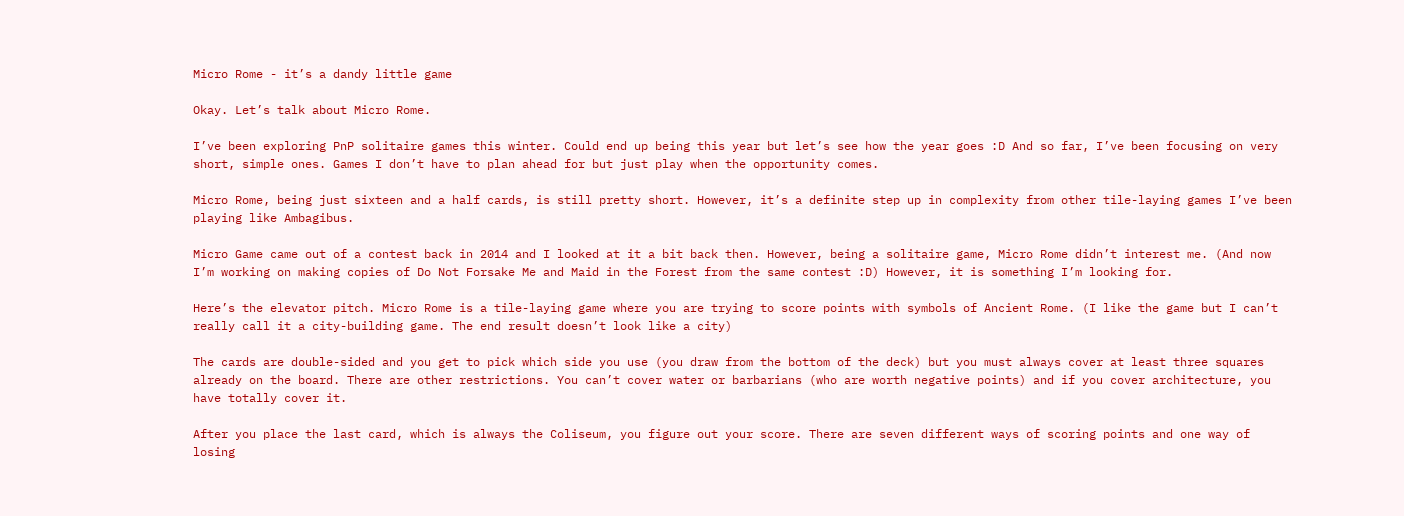Micro Rome - it’s a dandy little game

Okay. Let’s talk about Micro Rome.

I’ve been exploring PnP solitaire games this winter. Could end up being this year but let’s see how the year goes :D And so far, I’ve been focusing on very short, simple ones. Games I don’t have to plan ahead for but just play when the opportunity comes.

Micro Rome, being just sixteen and a half cards, is still pretty short. However, it’s a definite step up in complexity from other tile-laying games I’ve been playing like Ambagibus.

Micro Game came out of a contest back in 2014 and I looked at it a bit back then. However, being a solitaire game, Micro Rome didn’t interest me. (And now I’m working on making copies of Do Not Forsake Me and Maid in the Forest from the same contest :D) However, it is something I’m looking for.

Here’s the elevator pitch. Micro Rome is a tile-laying game where you are trying to score points with symbols of Ancient Rome. (I like the game but I can’t really call it a city-building game. The end result doesn’t look like a city)

The cards are double-sided and you get to pick which side you use (you draw from the bottom of the deck) but you must always cover at least three squares already on the board. There are other restrictions. You can’t cover water or barbarians (who are worth negative points) and if you cover architecture, you have totally cover it.

After you place the last card, which is always the Coliseum, you figure out your score. There are seven different ways of scoring points and one way of losing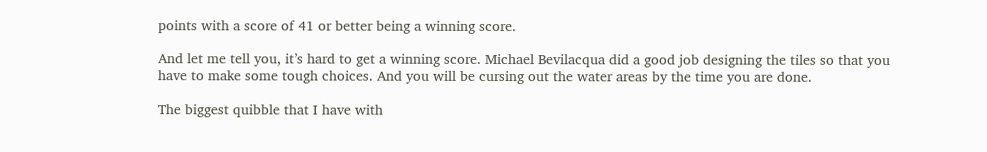points with a score of 41 or better being a winning score.

And let me tell you, it’s hard to get a winning score. Michael Bevilacqua did a good job designing the tiles so that you have to make some tough choices. And you will be cursing out the water areas by the time you are done.

The biggest quibble that I have with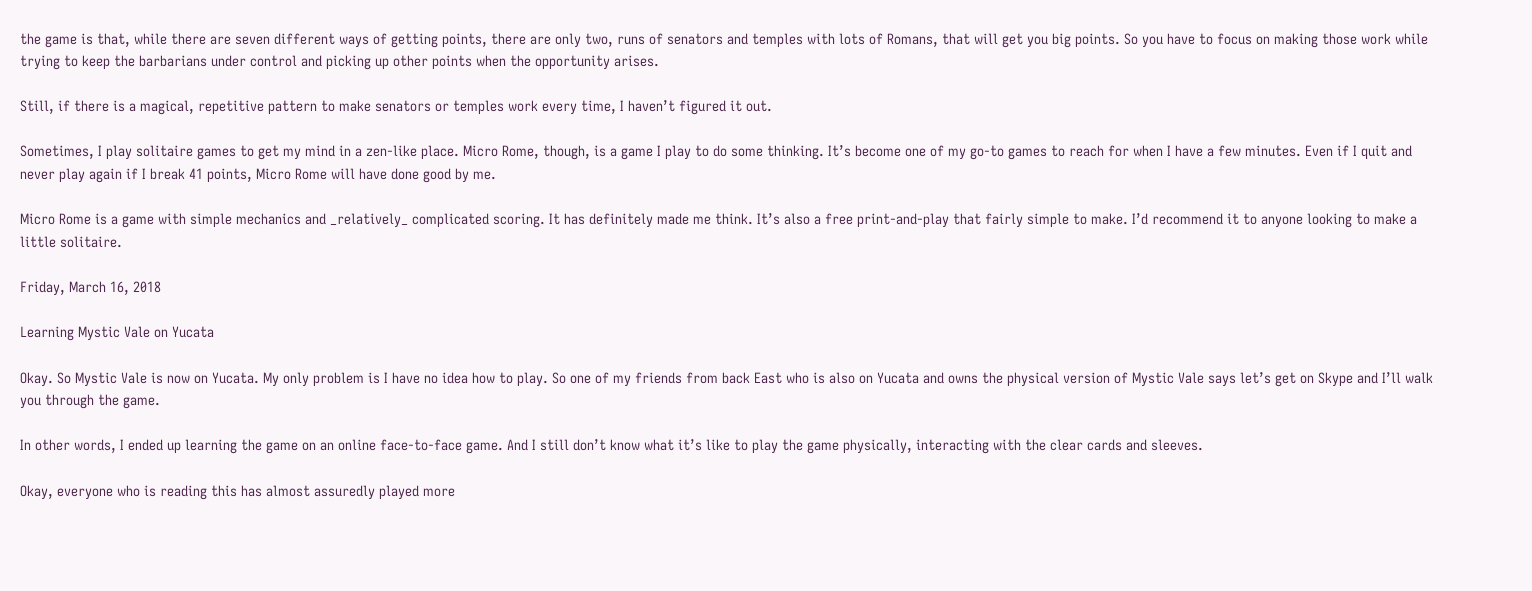the game is that, while there are seven different ways of getting points, there are only two, runs of senators and temples with lots of Romans, that will get you big points. So you have to focus on making those work while trying to keep the barbarians under control and picking up other points when the opportunity arises.

Still, if there is a magical, repetitive pattern to make senators or temples work every time, I haven’t figured it out.

Sometimes, I play solitaire games to get my mind in a zen-like place. Micro Rome, though, is a game I play to do some thinking. It’s become one of my go-to games to reach for when I have a few minutes. Even if I quit and never play again if I break 41 points, Micro Rome will have done good by me.

Micro Rome is a game with simple mechanics and _relatively_ complicated scoring. It has definitely made me think. It’s also a free print-and-play that fairly simple to make. I’d recommend it to anyone looking to make a little solitaire.

Friday, March 16, 2018

Learning Mystic Vale on Yucata

Okay. So Mystic Vale is now on Yucata. My only problem is I have no idea how to play. So one of my friends from back East who is also on Yucata and owns the physical version of Mystic Vale says let’s get on Skype and I’ll walk you through the game.

In other words, I ended up learning the game on an online face-to-face game. And I still don’t know what it’s like to play the game physically, interacting with the clear cards and sleeves.

Okay, everyone who is reading this has almost assuredly played more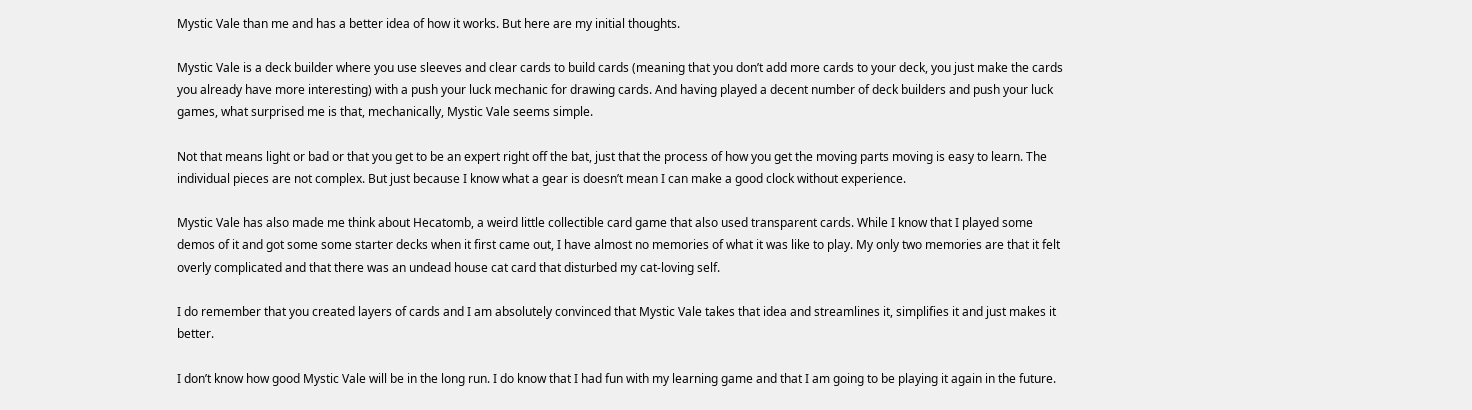Mystic Vale than me and has a better idea of how it works. But here are my initial thoughts.

Mystic Vale is a deck builder where you use sleeves and clear cards to build cards (meaning that you don’t add more cards to your deck, you just make the cards you already have more interesting) with a push your luck mechanic for drawing cards. And having played a decent number of deck builders and push your luck games, what surprised me is that, mechanically, Mystic Vale seems simple.

Not that means light or bad or that you get to be an expert right off the bat, just that the process of how you get the moving parts moving is easy to learn. The individual pieces are not complex. But just because I know what a gear is doesn’t mean I can make a good clock without experience.

Mystic Vale has also made me think about Hecatomb, a weird little collectible card game that also used transparent cards. While I know that I played some demos of it and got some some starter decks when it first came out, I have almost no memories of what it was like to play. My only two memories are that it felt overly complicated and that there was an undead house cat card that disturbed my cat-loving self.

I do remember that you created layers of cards and I am absolutely convinced that Mystic Vale takes that idea and streamlines it, simplifies it and just makes it better.

I don’t know how good Mystic Vale will be in the long run. I do know that I had fun with my learning game and that I am going to be playing it again in the future.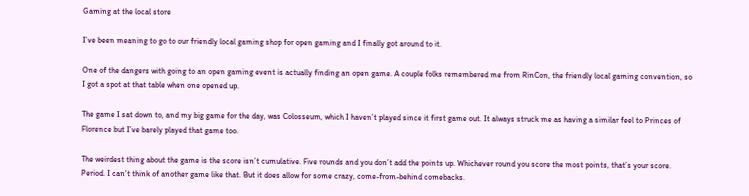Gaming at the local store

I’ve been meaning to go to our friendly local gaming shop for open gaming and I finally got around to it.

One of the dangers with going to an open gaming event is actually finding an open game. A couple folks remembered me from RinCon, the friendly local gaming convention, so I got a spot at that table when one opened up.

The game I sat down to, and my big game for the day, was Colosseum, which I haven’t played since it first game out. It always struck me as having a similar feel to Princes of Florence but I’ve barely played that game too.

The weirdest thing about the game is the score isn’t cumulative. Five rounds and you don’t add the points up. Whichever round you score the most points, that’s your score. Period. I can’t think of another game like that. But it does allow for some crazy, come-from-behind comebacks.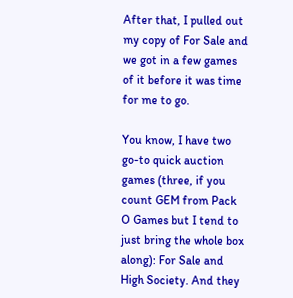After that, I pulled out my copy of For Sale and we got in a few games of it before it was time for me to go.

You know, I have two go-to quick auction games (three, if you count GEM from Pack O Games but I tend to just bring the whole box along): For Sale and High Society. And they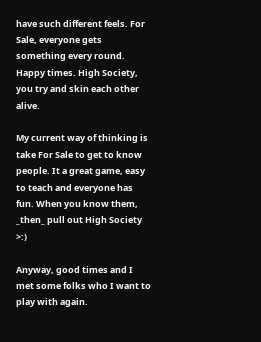have such different feels. For Sale, everyone gets something every round. Happy times. High Society, you try and skin each other alive.

My current way of thinking is take For Sale to get to know people. It a great game, easy to teach and everyone has fun. When you know them, _then_ pull out High Society >:)

Anyway, good times and I met some folks who I want to play with again.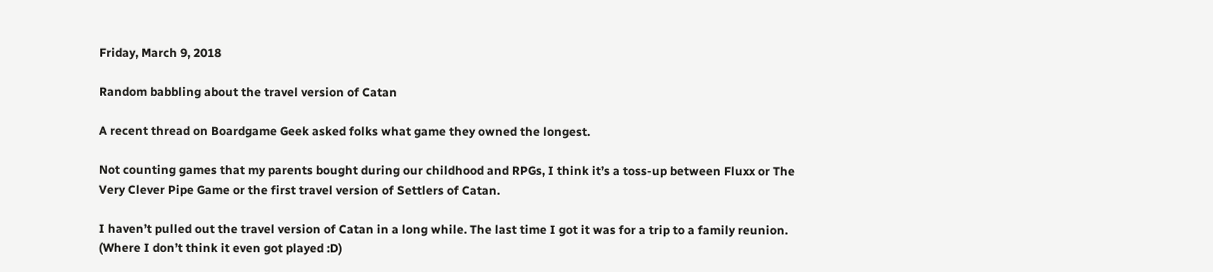Friday, March 9, 2018

Random babbling about the travel version of Catan

A recent thread on Boardgame Geek asked folks what game they owned the longest.

Not counting games that my parents bought during our childhood and RPGs, I think it’s a toss-up between Fluxx or The Very Clever Pipe Game or the first travel version of Settlers of Catan.

I haven’t pulled out the travel version of Catan in a long while. The last time I got it was for a trip to a family reunion. (Where I don’t think it even got played :D)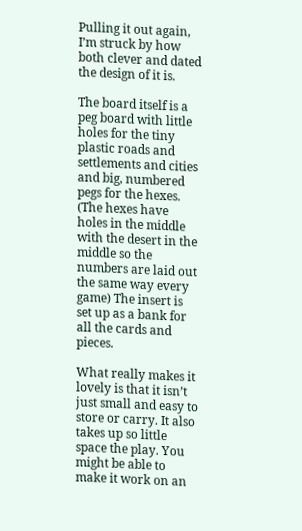Pulling it out again, I’m struck by how both clever and dated the design of it is.

The board itself is a peg board with little holes for the tiny plastic roads and settlements and cities and big, numbered pegs for the hexes. (The hexes have holes in the middle with the desert in the middle so the numbers are laid out the same way every game) The insert is set up as a bank for all the cards and pieces.

What really makes it lovely is that it isn’t just small and easy to store or carry. It also takes up so little space the play. You might be able to make it work on an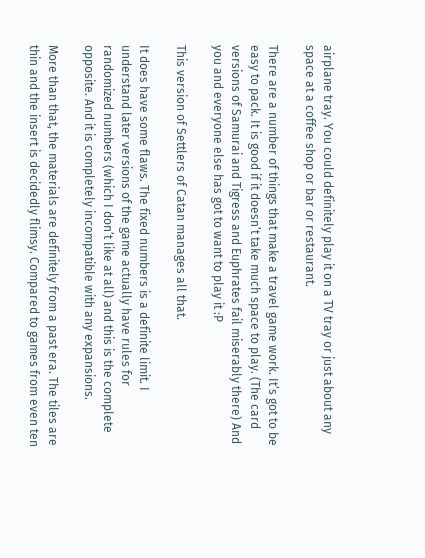airplane tray. You could definitely play it on a TV tray or just about any space at a coffee shop or bar or restaurant.

There are a number of things that make a travel game work. It’s got to be easy to pack. It is good if it doesn’t take much space to play. (The card versions of Samurai and Tigress and Euphrates fail miserably there) And you and everyone else has got to want to play it :P

This version of Settlers of Catan manages all that.

It does have some flaws. The fixed numbers is a definite limit. I understand later versions of the game actually have rules for randomized numbers (which I don’t like at all) and this is the complete opposite. And it is completely incompatible with any expansions.

More than that, the materials are definitely from a past era. The tiles are thin and the insert is decidedly flimsy. Compared to games from even ten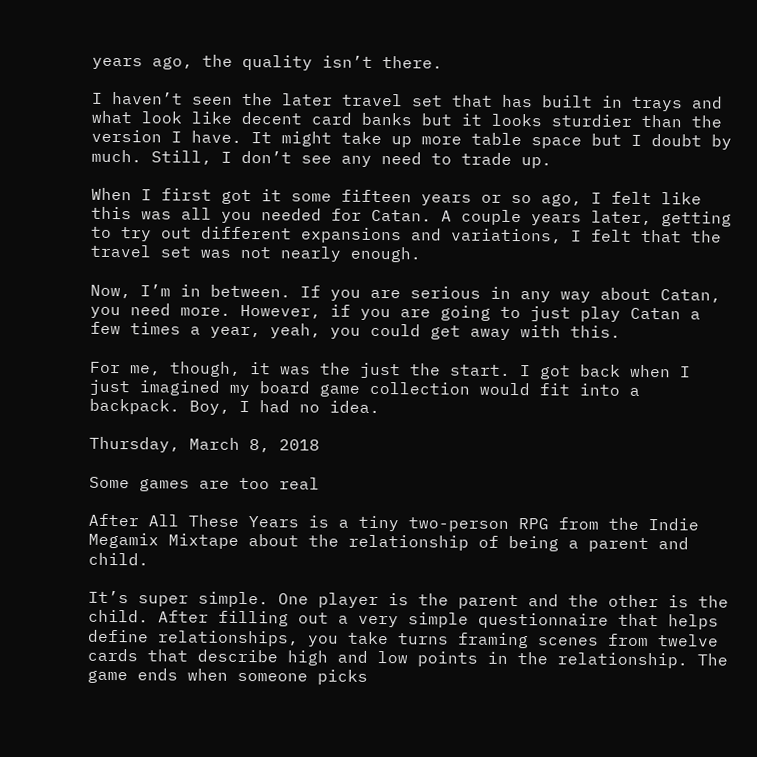years ago, the quality isn’t there.

I haven’t seen the later travel set that has built in trays and what look like decent card banks but it looks sturdier than the version I have. It might take up more table space but I doubt by much. Still, I don’t see any need to trade up.

When I first got it some fifteen years or so ago, I felt like this was all you needed for Catan. A couple years later, getting to try out different expansions and variations, I felt that the travel set was not nearly enough.

Now, I’m in between. If you are serious in any way about Catan, you need more. However, if you are going to just play Catan a few times a year, yeah, you could get away with this.

For me, though, it was the just the start. I got back when I just imagined my board game collection would fit into a backpack. Boy, I had no idea.

Thursday, March 8, 2018

Some games are too real

After All These Years is a tiny two-person RPG from the Indie Megamix Mixtape about the relationship of being a parent and child.

It’s super simple. One player is the parent and the other is the child. After filling out a very simple questionnaire that helps define relationships, you take turns framing scenes from twelve cards that describe high and low points in the relationship. The game ends when someone picks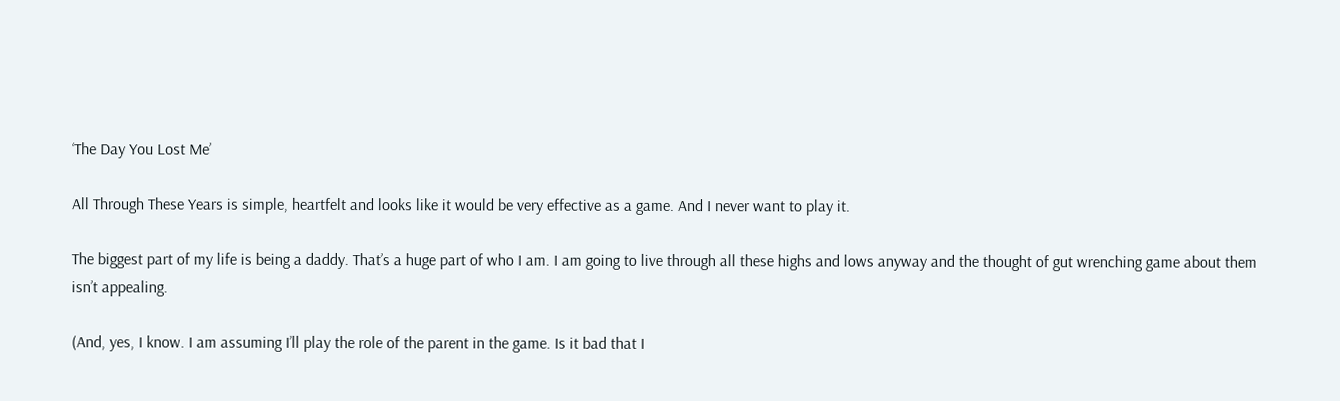‘The Day You Lost Me’

All Through These Years is simple, heartfelt and looks like it would be very effective as a game. And I never want to play it.

The biggest part of my life is being a daddy. That’s a huge part of who I am. I am going to live through all these highs and lows anyway and the thought of gut wrenching game about them isn’t appealing.

(And, yes, I know. I am assuming I’ll play the role of the parent in the game. Is it bad that I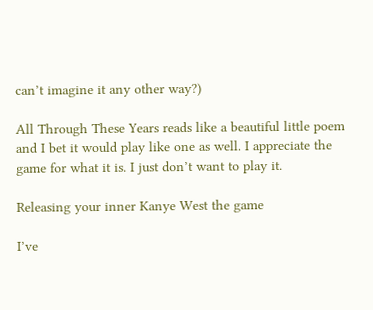can’t imagine it any other way?)

All Through These Years reads like a beautiful little poem and I bet it would play like one as well. I appreciate the game for what it is. I just don’t want to play it.

Releasing your inner Kanye West the game

I’ve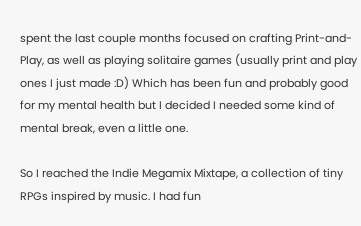spent the last couple months focused on crafting Print-and-Play, as well as playing solitaire games (usually print and play ones I just made :D) Which has been fun and probably good for my mental health but I decided I needed some kind of mental break, even a little one.

So I reached the Indie Megamix Mixtape, a collection of tiny RPGs inspired by music. I had fun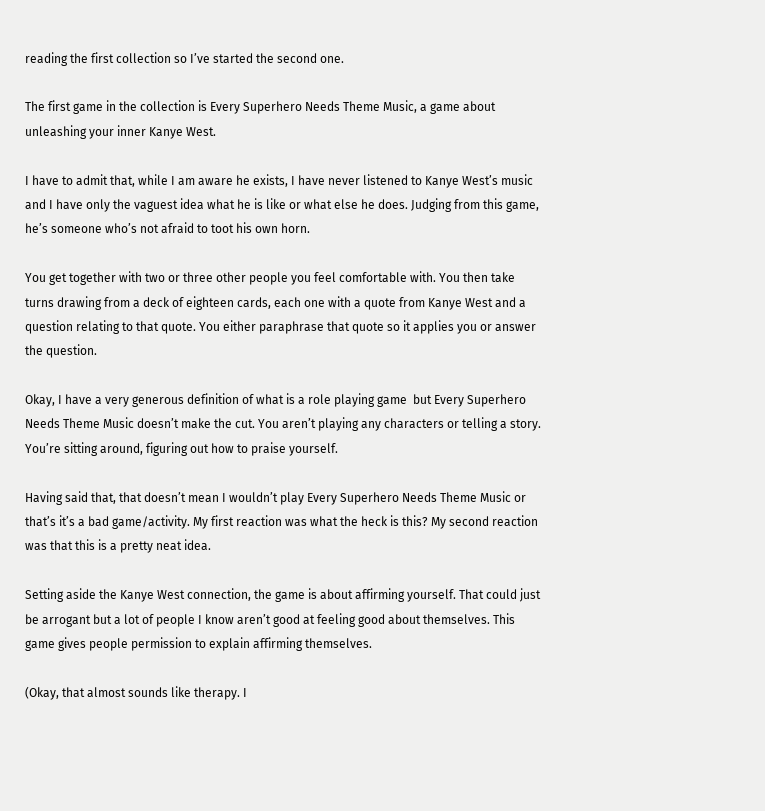reading the first collection so I’ve started the second one.

The first game in the collection is Every Superhero Needs Theme Music, a game about unleashing your inner Kanye West.

I have to admit that, while I am aware he exists, I have never listened to Kanye West’s music and I have only the vaguest idea what he is like or what else he does. Judging from this game, he’s someone who’s not afraid to toot his own horn.

You get together with two or three other people you feel comfortable with. You then take turns drawing from a deck of eighteen cards, each one with a quote from Kanye West and a question relating to that quote. You either paraphrase that quote so it applies you or answer the question.

Okay, I have a very generous definition of what is a role playing game  but Every Superhero Needs Theme Music doesn’t make the cut. You aren’t playing any characters or telling a story. You’re sitting around, figuring out how to praise yourself.

Having said that, that doesn’t mean I wouldn’t play Every Superhero Needs Theme Music or that’s it’s a bad game/activity. My first reaction was what the heck is this? My second reaction was that this is a pretty neat idea.

Setting aside the Kanye West connection, the game is about affirming yourself. That could just be arrogant but a lot of people I know aren’t good at feeling good about themselves. This game gives people permission to explain affirming themselves.

(Okay, that almost sounds like therapy. I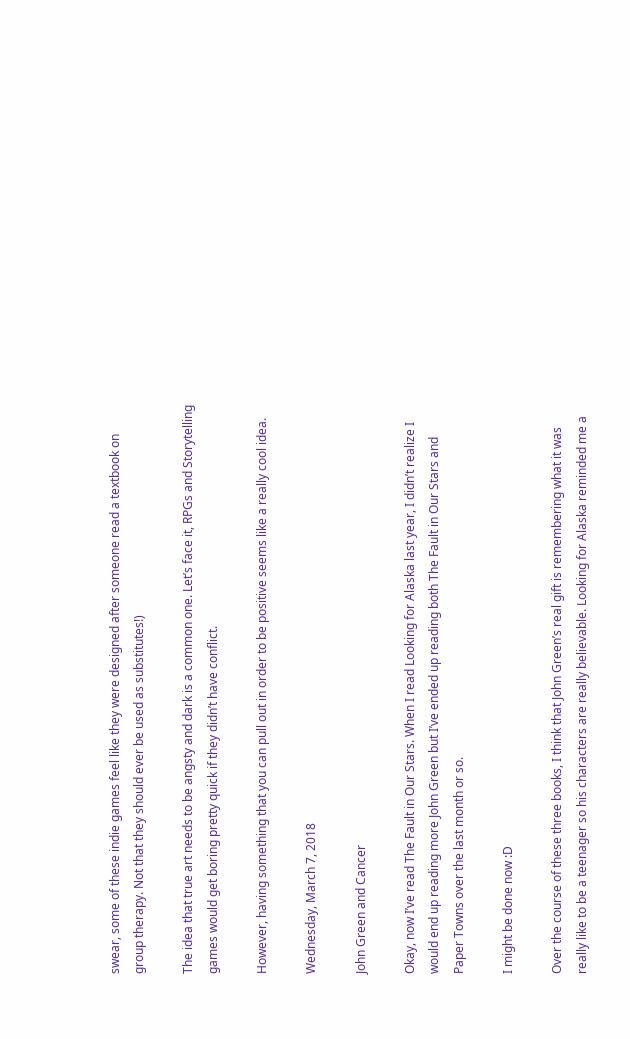swear, some of these indie games feel like they were designed after someone read a textbook on group therapy. Not that they should ever be used as substitutes!)

The idea that true art needs to be angsty and dark is a common one. Let’s face it, RPGs and Storytelling games would get boring pretty quick if they didn’t have conflict.

However, having something that you can pull out in order to be positive seems like a really cool idea.

Wednesday, March 7, 2018

John Green and Cancer

Okay, now I’ve read The Fault in Our Stars. When I read Looking for Alaska last year, I didn’t realize I would end up reading more John Green but I’ve ended up reading both The Fault in Our Stars and Paper Towns over the last month or so.

I might be done now :D

Over the course of these three books, I think that John Green’s real gift is remembering what it was really like to be a teenager so his characters are really believable. Looking for Alaska reminded me a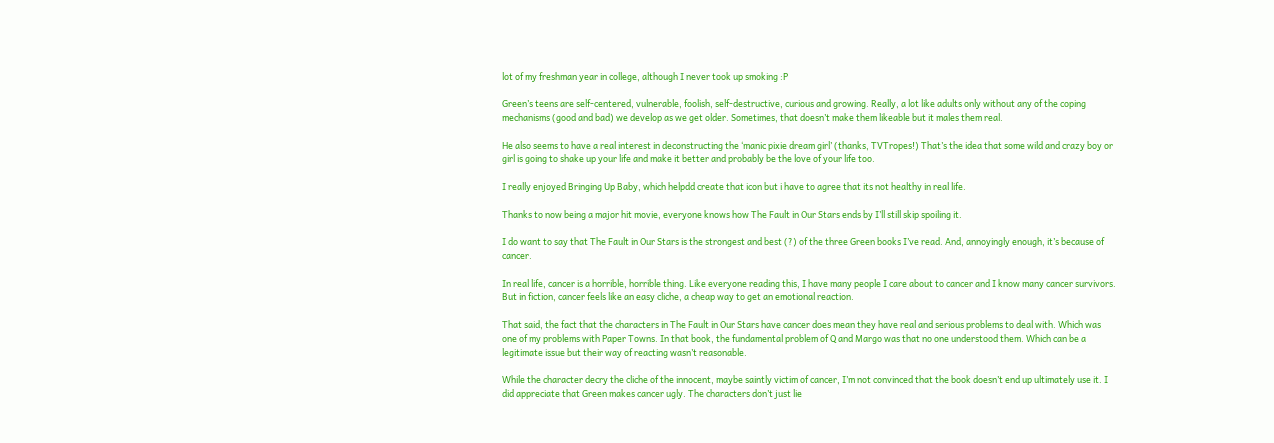lot of my freshman year in college, although I never took up smoking :P

Green’s teens are self-centered, vulnerable, foolish, self-destructive, curious and growing. Really, a lot like adults only without any of the coping mechanisms (good and bad) we develop as we get older. Sometimes, that doesn’t make them likeable but it males them real.

He also seems to have a real interest in deconstructing the ‘manic pixie dream girl’ (thanks, TVTropes!) That’s the idea that some wild and crazy boy or girl is going to shake up your life and make it better and probably be the love of your life too.

I really enjoyed Bringing Up Baby, which helpdd create that icon but i have to agree that its not healthy in real life.

Thanks to now being a major hit movie, everyone knows how The Fault in Our Stars ends by I’ll still skip spoiling it.

I do want to say that The Fault in Our Stars is the strongest and best (?) of the three Green books I’ve read. And, annoyingly enough, it’s because of cancer.

In real life, cancer is a horrible, horrible thing. Like everyone reading this, I have many people I care about to cancer and I know many cancer survivors. But in fiction, cancer feels like an easy cliche, a cheap way to get an emotional reaction.

That said, the fact that the characters in The Fault in Our Stars have cancer does mean they have real and serious problems to deal with. Which was one of my problems with Paper Towns. In that book, the fundamental problem of Q and Margo was that no one understood them. Which can be a legitimate issue but their way of reacting wasn’t reasonable.

While the character decry the cliche of the innocent, maybe saintly victim of cancer, I’m not convinced that the book doesn’t end up ultimately use it. I did appreciate that Green makes cancer ugly. The characters don’t just lie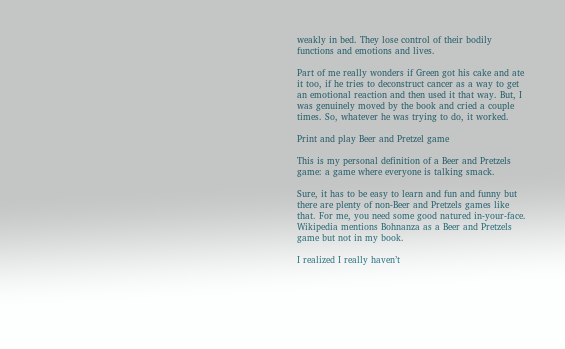weakly in bed. They lose control of their bodily functions and emotions and lives.

Part of me really wonders if Green got his cake and ate it too, if he tries to deconstruct cancer as a way to get an emotional reaction and then used it that way. But, I was genuinely moved by the book and cried a couple times. So, whatever he was trying to do, it worked.

Print and play Beer and Pretzel game

This is my personal definition of a Beer and Pretzels game: a game where everyone is talking smack.

Sure, it has to be easy to learn and fun and funny but there are plenty of non-Beer and Pretzels games like that. For me, you need some good natured in-your-face. Wikipedia mentions Bohnanza as a Beer and Pretzels game but not in my book.

I realized I really haven’t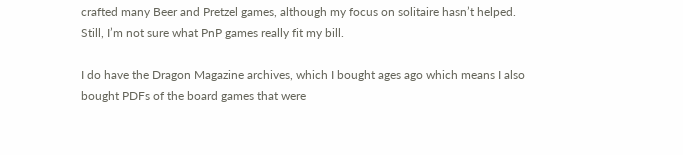crafted many Beer and Pretzel games, although my focus on solitaire hasn’t helped. Still, I’m not sure what PnP games really fit my bill.

I do have the Dragon Magazine archives, which I bought ages ago which means I also bought PDFs of the board games that were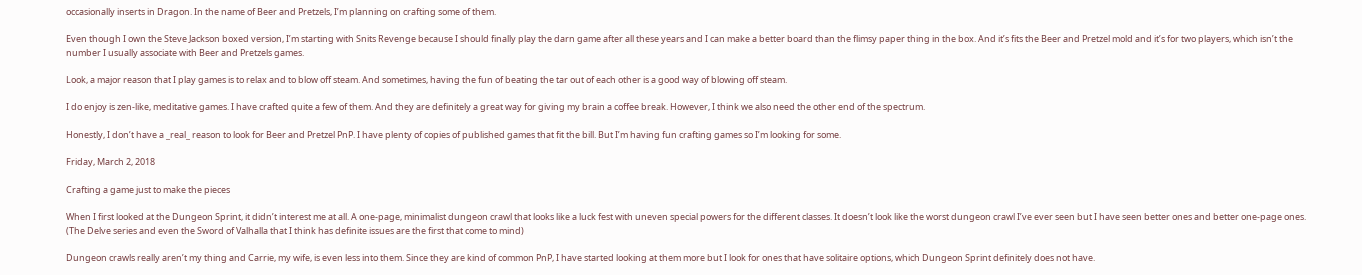occasionally inserts in Dragon. In the name of Beer and Pretzels, I’m planning on crafting some of them.

Even though I own the Steve Jackson boxed version, I’m starting with Snits Revenge because I should finally play the darn game after all these years and I can make a better board than the flimsy paper thing in the box. And it’s fits the Beer and Pretzel mold and it’s for two players, which isn’t the number I usually associate with Beer and Pretzels games.

Look, a major reason that I play games is to relax and to blow off steam. And sometimes, having the fun of beating the tar out of each other is a good way of blowing off steam.

I do enjoy is zen-like, meditative games. I have crafted quite a few of them. And they are definitely a great way for giving my brain a coffee break. However, I think we also need the other end of the spectrum.

Honestly, I don’t have a _real_ reason to look for Beer and Pretzel PnP. I have plenty of copies of published games that fit the bill. But I’m having fun crafting games so I’m looking for some.

Friday, March 2, 2018

Crafting a game just to make the pieces

When I first looked at the Dungeon Sprint, it didn’t interest me at all. A one-page, minimalist dungeon crawl that looks like a luck fest with uneven special powers for the different classes. It doesn’t look like the worst dungeon crawl I’ve ever seen but I have seen better ones and better one-page ones. (The Delve series and even the Sword of Valhalla that I think has definite issues are the first that come to mind)

Dungeon crawls really aren’t my thing and Carrie, my wife, is even less into them. Since they are kind of common PnP, I have started looking at them more but I look for ones that have solitaire options, which Dungeon Sprint definitely does not have.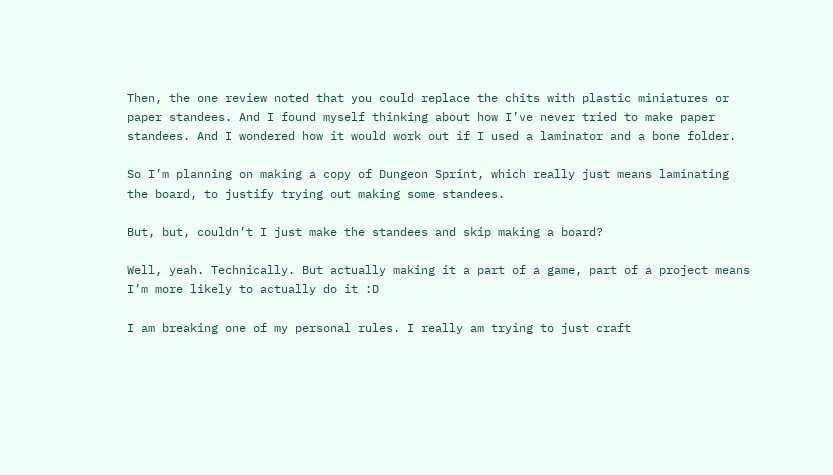Then, the one review noted that you could replace the chits with plastic miniatures or paper standees. And I found myself thinking about how I’ve never tried to make paper standees. And I wondered how it would work out if I used a laminator and a bone folder.

So I’m planning on making a copy of Dungeon Sprint, which really just means laminating the board, to justify trying out making some standees.

But, but, couldn’t I just make the standees and skip making a board?

Well, yeah. Technically. But actually making it a part of a game, part of a project means I’m more likely to actually do it :D

I am breaking one of my personal rules. I really am trying to just craft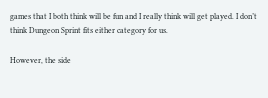games that I both think will be fun and I really think will get played. I don’t think Dungeon Sprint fits either category for us.

However, the side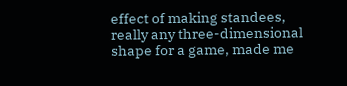effect of making standees, really any three-dimensional shape for a game, made me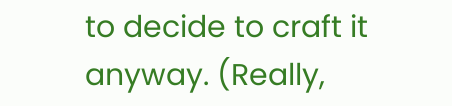to decide to craft it anyway. (Really,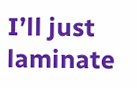I’ll just laminate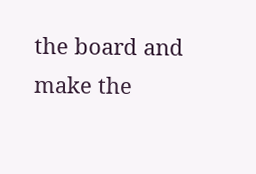the board and make the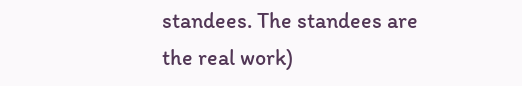standees. The standees are the real work)